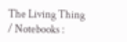The Living Thing / Notebooks :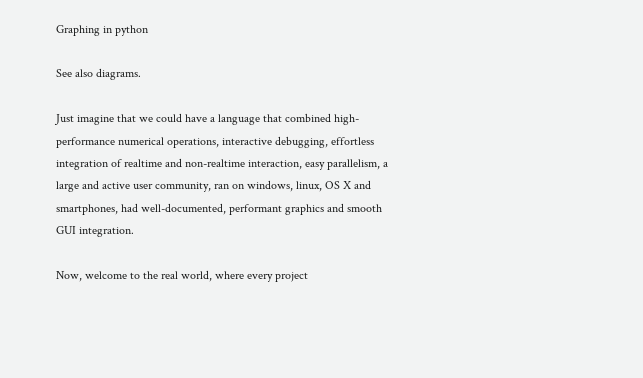Graphing in python

See also diagrams.

Just imagine that we could have a language that combined high-performance numerical operations, interactive debugging, effortless integration of realtime and non-realtime interaction, easy parallelism, a large and active user community, ran on windows, linux, OS X and smartphones, had well-documented, performant graphics and smooth GUI integration.

Now, welcome to the real world, where every project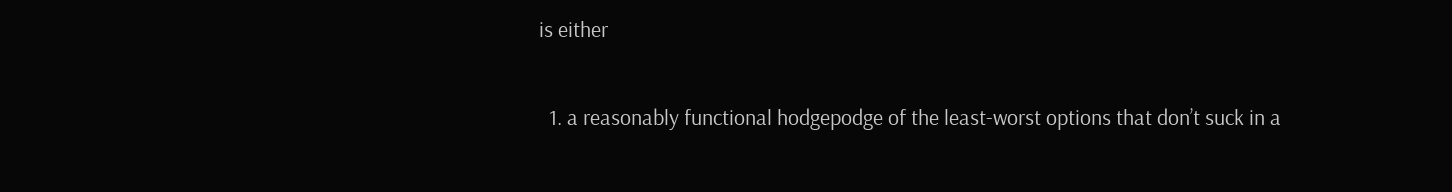is either

  1. a reasonably functional hodgepodge of the least-worst options that don’t suck in a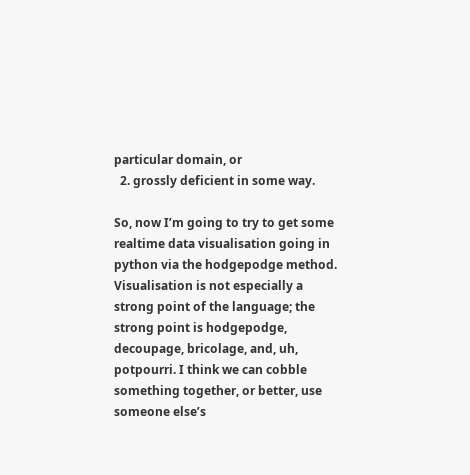particular domain, or
  2. grossly deficient in some way.

So, now I’m going to try to get some realtime data visualisation going in python via the hodgepodge method. Visualisation is not especially a strong point of the language; the strong point is hodgepodge, decoupage, bricolage, and, uh, potpourri. I think we can cobble something together, or better, use someone else’s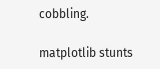cobbling.

matplotlib stunts